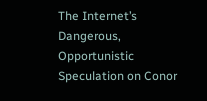The Internet’s Dangerous, Opportunistic Speculation on Conor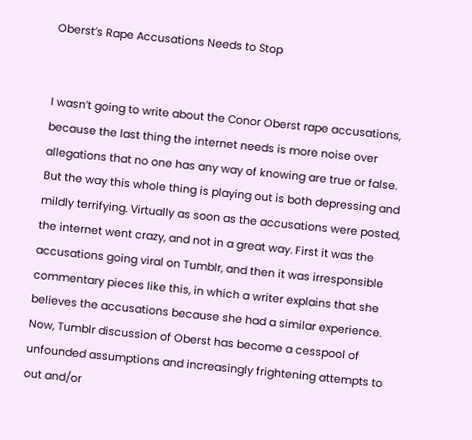Oberst’s Rape Accusations Needs to Stop


I wasn’t going to write about the Conor Oberst rape accusations, because the last thing the internet needs is more noise over allegations that no one has any way of knowing are true or false. But the way this whole thing is playing out is both depressing and mildly terrifying. Virtually as soon as the accusations were posted, the internet went crazy, and not in a great way. First it was the accusations going viral on Tumblr, and then it was irresponsible commentary pieces like this, in which a writer explains that she believes the accusations because she had a similar experience. Now, Tumblr discussion of Oberst has become a cesspool of unfounded assumptions and increasingly frightening attempts to out and/or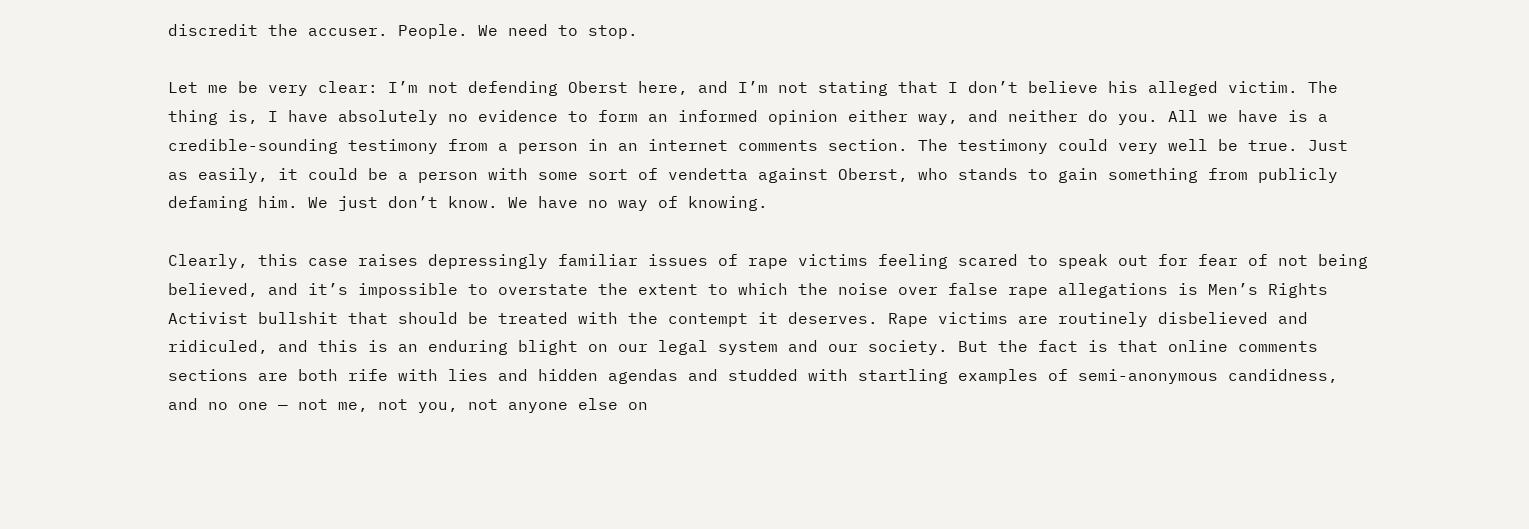discredit the accuser. People. We need to stop.

Let me be very clear: I’m not defending Oberst here, and I’m not stating that I don’t believe his alleged victim. The thing is, I have absolutely no evidence to form an informed opinion either way, and neither do you. All we have is a credible-sounding testimony from a person in an internet comments section. The testimony could very well be true. Just as easily, it could be a person with some sort of vendetta against Oberst, who stands to gain something from publicly defaming him. We just don’t know. We have no way of knowing.

Clearly, this case raises depressingly familiar issues of rape victims feeling scared to speak out for fear of not being believed, and it’s impossible to overstate the extent to which the noise over false rape allegations is Men’s Rights Activist bullshit that should be treated with the contempt it deserves. Rape victims are routinely disbelieved and ridiculed, and this is an enduring blight on our legal system and our society. But the fact is that online comments sections are both rife with lies and hidden agendas and studded with startling examples of semi-anonymous candidness, and no one — not me, not you, not anyone else on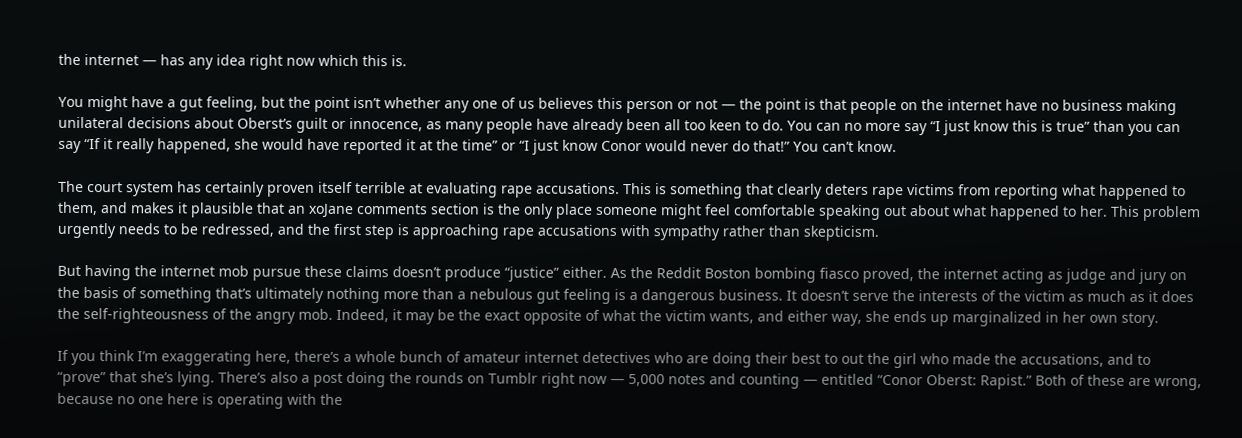the internet — has any idea right now which this is.

You might have a gut feeling, but the point isn’t whether any one of us believes this person or not — the point is that people on the internet have no business making unilateral decisions about Oberst’s guilt or innocence, as many people have already been all too keen to do. You can no more say “I just know this is true” than you can say “If it really happened, she would have reported it at the time” or “I just know Conor would never do that!” You can’t know.

The court system has certainly proven itself terrible at evaluating rape accusations. This is something that clearly deters rape victims from reporting what happened to them, and makes it plausible that an xoJane comments section is the only place someone might feel comfortable speaking out about what happened to her. This problem urgently needs to be redressed, and the first step is approaching rape accusations with sympathy rather than skepticism.

But having the internet mob pursue these claims doesn’t produce “justice” either. As the Reddit Boston bombing fiasco proved, the internet acting as judge and jury on the basis of something that’s ultimately nothing more than a nebulous gut feeling is a dangerous business. It doesn’t serve the interests of the victim as much as it does the self-righteousness of the angry mob. Indeed, it may be the exact opposite of what the victim wants, and either way, she ends up marginalized in her own story.

If you think I’m exaggerating here, there’s a whole bunch of amateur internet detectives who are doing their best to out the girl who made the accusations, and to “prove” that she’s lying. There’s also a post doing the rounds on Tumblr right now — 5,000 notes and counting — entitled “Conor Oberst: Rapist.” Both of these are wrong, because no one here is operating with the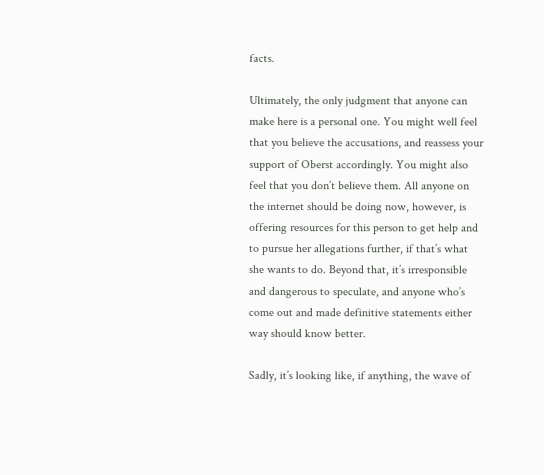facts.

Ultimately, the only judgment that anyone can make here is a personal one. You might well feel that you believe the accusations, and reassess your support of Oberst accordingly. You might also feel that you don’t believe them. All anyone on the internet should be doing now, however, is offering resources for this person to get help and to pursue her allegations further, if that’s what she wants to do. Beyond that, it’s irresponsible and dangerous to speculate, and anyone who’s come out and made definitive statements either way should know better.

Sadly, it’s looking like, if anything, the wave of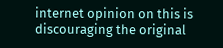internet opinion on this is discouraging the original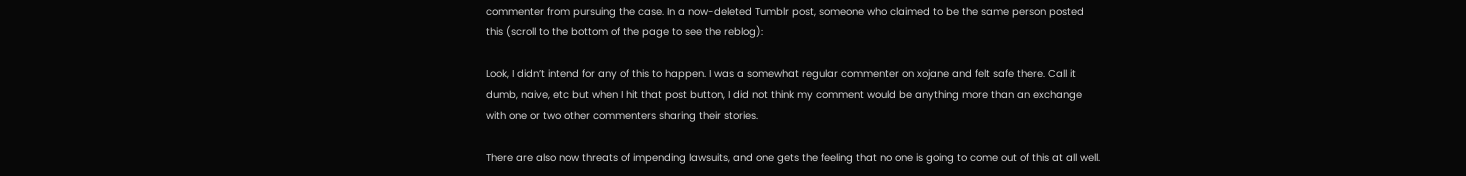commenter from pursuing the case. In a now-deleted Tumblr post, someone who claimed to be the same person posted this (scroll to the bottom of the page to see the reblog):

Look, I didn’t intend for any of this to happen. I was a somewhat regular commenter on xojane and felt safe there. Call it dumb, naive, etc but when I hit that post button, I did not think my comment would be anything more than an exchange with one or two other commenters sharing their stories.

There are also now threats of impending lawsuits, and one gets the feeling that no one is going to come out of this at all well.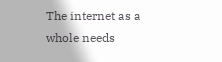The internet as a whole needs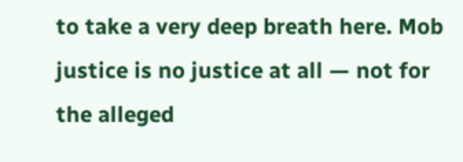to take a very deep breath here. Mob justice is no justice at all — not for the alleged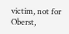victim, not for Oberst,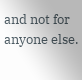and not for anyone else.